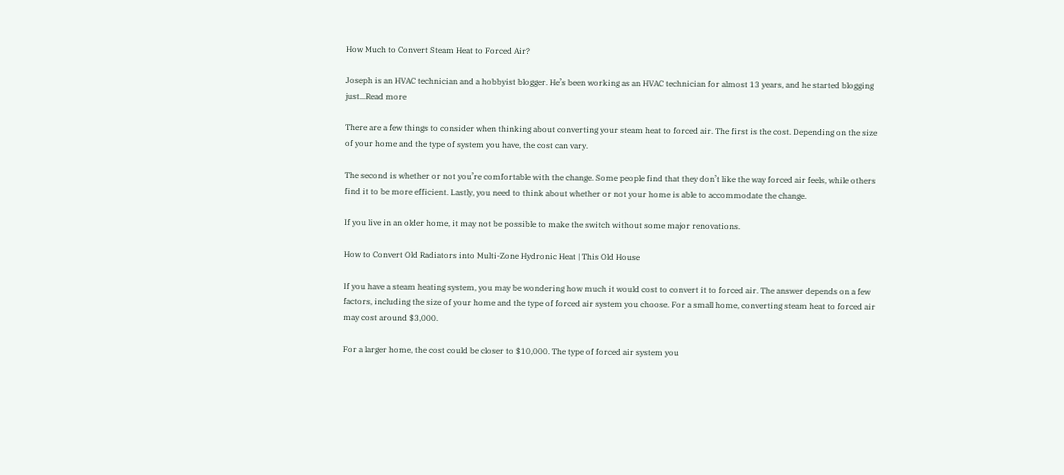How Much to Convert Steam Heat to Forced Air?

Joseph is an HVAC technician and a hobbyist blogger. He’s been working as an HVAC technician for almost 13 years, and he started blogging just...Read more

There are a few things to consider when thinking about converting your steam heat to forced air. The first is the cost. Depending on the size of your home and the type of system you have, the cost can vary.

The second is whether or not you’re comfortable with the change. Some people find that they don’t like the way forced air feels, while others find it to be more efficient. Lastly, you need to think about whether or not your home is able to accommodate the change.

If you live in an older home, it may not be possible to make the switch without some major renovations.

How to Convert Old Radiators into Multi-Zone Hydronic Heat | This Old House

If you have a steam heating system, you may be wondering how much it would cost to convert it to forced air. The answer depends on a few factors, including the size of your home and the type of forced air system you choose. For a small home, converting steam heat to forced air may cost around $3,000.

For a larger home, the cost could be closer to $10,000. The type of forced air system you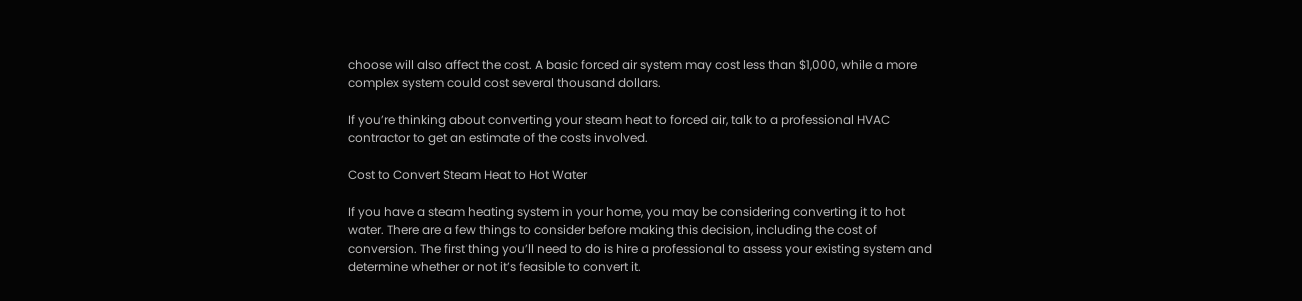choose will also affect the cost. A basic forced air system may cost less than $1,000, while a more complex system could cost several thousand dollars.

If you’re thinking about converting your steam heat to forced air, talk to a professional HVAC contractor to get an estimate of the costs involved.

Cost to Convert Steam Heat to Hot Water

If you have a steam heating system in your home, you may be considering converting it to hot water. There are a few things to consider before making this decision, including the cost of conversion. The first thing you’ll need to do is hire a professional to assess your existing system and determine whether or not it’s feasible to convert it.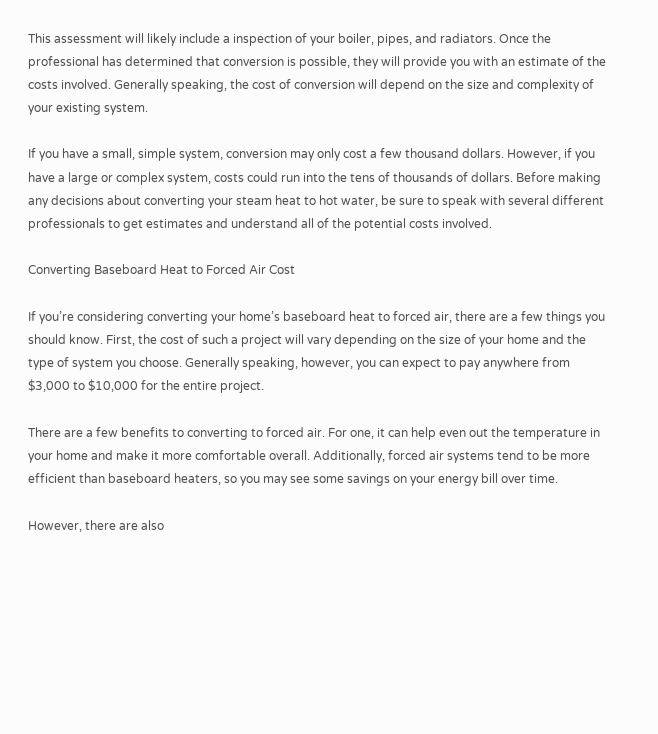This assessment will likely include a inspection of your boiler, pipes, and radiators. Once the professional has determined that conversion is possible, they will provide you with an estimate of the costs involved. Generally speaking, the cost of conversion will depend on the size and complexity of your existing system.

If you have a small, simple system, conversion may only cost a few thousand dollars. However, if you have a large or complex system, costs could run into the tens of thousands of dollars. Before making any decisions about converting your steam heat to hot water, be sure to speak with several different professionals to get estimates and understand all of the potential costs involved.

Converting Baseboard Heat to Forced Air Cost

If you’re considering converting your home’s baseboard heat to forced air, there are a few things you should know. First, the cost of such a project will vary depending on the size of your home and the type of system you choose. Generally speaking, however, you can expect to pay anywhere from $3,000 to $10,000 for the entire project.

There are a few benefits to converting to forced air. For one, it can help even out the temperature in your home and make it more comfortable overall. Additionally, forced air systems tend to be more efficient than baseboard heaters, so you may see some savings on your energy bill over time.

However, there are also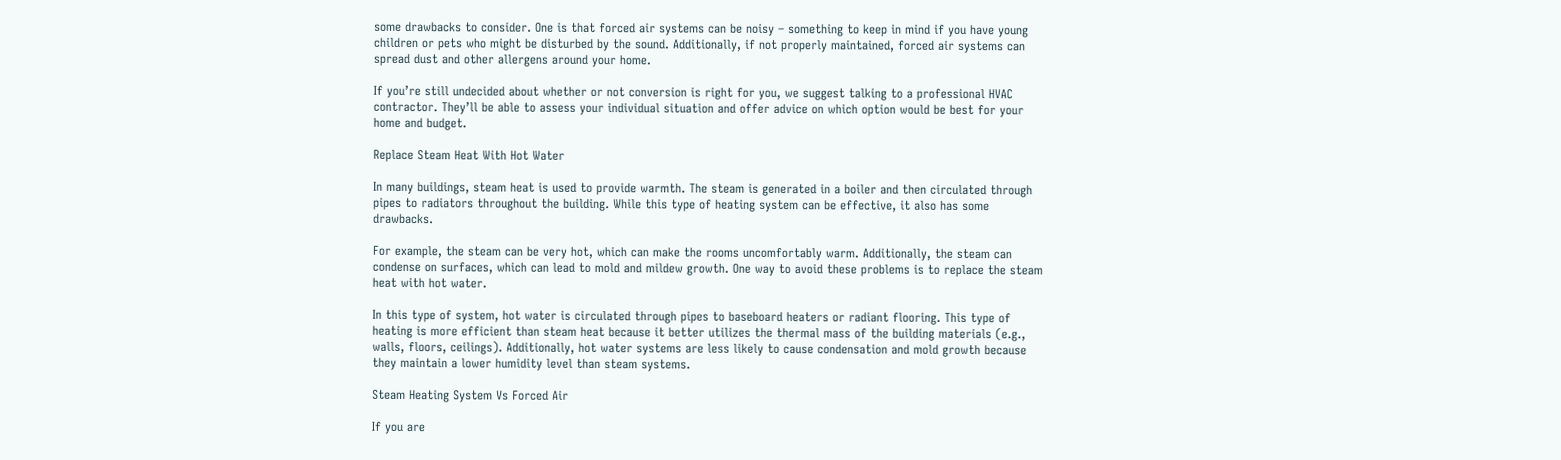some drawbacks to consider. One is that forced air systems can be noisy – something to keep in mind if you have young children or pets who might be disturbed by the sound. Additionally, if not properly maintained, forced air systems can spread dust and other allergens around your home.

If you’re still undecided about whether or not conversion is right for you, we suggest talking to a professional HVAC contractor. They’ll be able to assess your individual situation and offer advice on which option would be best for your home and budget.

Replace Steam Heat With Hot Water

In many buildings, steam heat is used to provide warmth. The steam is generated in a boiler and then circulated through pipes to radiators throughout the building. While this type of heating system can be effective, it also has some drawbacks.

For example, the steam can be very hot, which can make the rooms uncomfortably warm. Additionally, the steam can condense on surfaces, which can lead to mold and mildew growth. One way to avoid these problems is to replace the steam heat with hot water.

In this type of system, hot water is circulated through pipes to baseboard heaters or radiant flooring. This type of heating is more efficient than steam heat because it better utilizes the thermal mass of the building materials (e.g., walls, floors, ceilings). Additionally, hot water systems are less likely to cause condensation and mold growth because they maintain a lower humidity level than steam systems.

Steam Heating System Vs Forced Air

If you are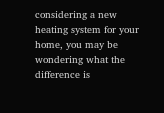considering a new heating system for your home, you may be wondering what the difference is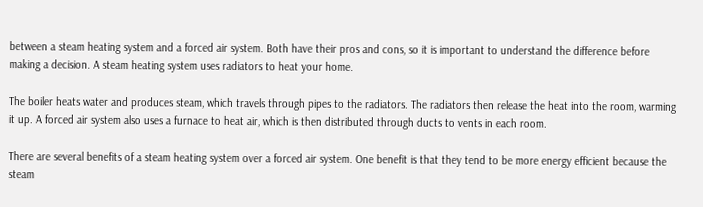between a steam heating system and a forced air system. Both have their pros and cons, so it is important to understand the difference before making a decision. A steam heating system uses radiators to heat your home.

The boiler heats water and produces steam, which travels through pipes to the radiators. The radiators then release the heat into the room, warming it up. A forced air system also uses a furnace to heat air, which is then distributed through ducts to vents in each room.

There are several benefits of a steam heating system over a forced air system. One benefit is that they tend to be more energy efficient because the steam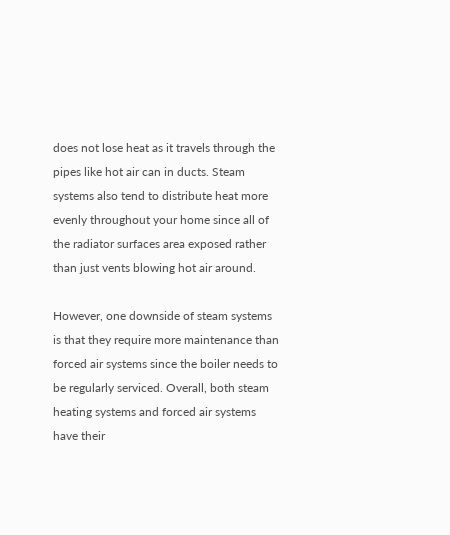does not lose heat as it travels through the pipes like hot air can in ducts. Steam systems also tend to distribute heat more evenly throughout your home since all of the radiator surfaces area exposed rather than just vents blowing hot air around.

However, one downside of steam systems is that they require more maintenance than forced air systems since the boiler needs to be regularly serviced. Overall, both steam heating systems and forced air systems have their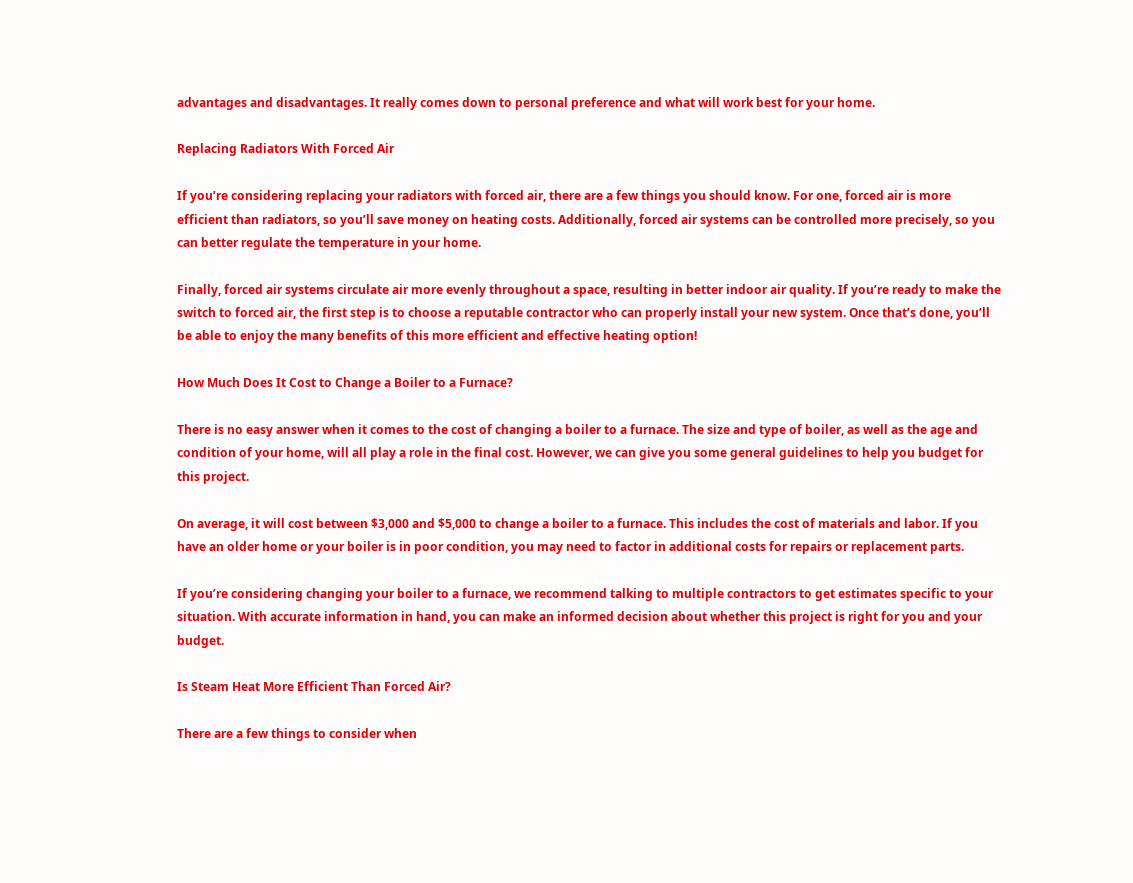advantages and disadvantages. It really comes down to personal preference and what will work best for your home.

Replacing Radiators With Forced Air

If you’re considering replacing your radiators with forced air, there are a few things you should know. For one, forced air is more efficient than radiators, so you’ll save money on heating costs. Additionally, forced air systems can be controlled more precisely, so you can better regulate the temperature in your home.

Finally, forced air systems circulate air more evenly throughout a space, resulting in better indoor air quality. If you’re ready to make the switch to forced air, the first step is to choose a reputable contractor who can properly install your new system. Once that’s done, you’ll be able to enjoy the many benefits of this more efficient and effective heating option!

How Much Does It Cost to Change a Boiler to a Furnace?

There is no easy answer when it comes to the cost of changing a boiler to a furnace. The size and type of boiler, as well as the age and condition of your home, will all play a role in the final cost. However, we can give you some general guidelines to help you budget for this project.

On average, it will cost between $3,000 and $5,000 to change a boiler to a furnace. This includes the cost of materials and labor. If you have an older home or your boiler is in poor condition, you may need to factor in additional costs for repairs or replacement parts.

If you’re considering changing your boiler to a furnace, we recommend talking to multiple contractors to get estimates specific to your situation. With accurate information in hand, you can make an informed decision about whether this project is right for you and your budget.

Is Steam Heat More Efficient Than Forced Air?

There are a few things to consider when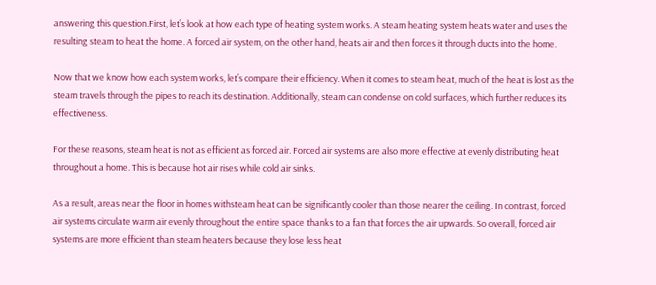answering this question.First, let’s look at how each type of heating system works. A steam heating system heats water and uses the resulting steam to heat the home. A forced air system, on the other hand, heats air and then forces it through ducts into the home.

Now that we know how each system works, let’s compare their efficiency. When it comes to steam heat, much of the heat is lost as the steam travels through the pipes to reach its destination. Additionally, steam can condense on cold surfaces, which further reduces its effectiveness.

For these reasons, steam heat is not as efficient as forced air. Forced air systems are also more effective at evenly distributing heat throughout a home. This is because hot air rises while cold air sinks.

As a result, areas near the floor in homes withsteam heat can be significantly cooler than those nearer the ceiling. In contrast, forced air systems circulate warm air evenly throughout the entire space thanks to a fan that forces the air upwards. So overall, forced air systems are more efficient than steam heaters because they lose less heat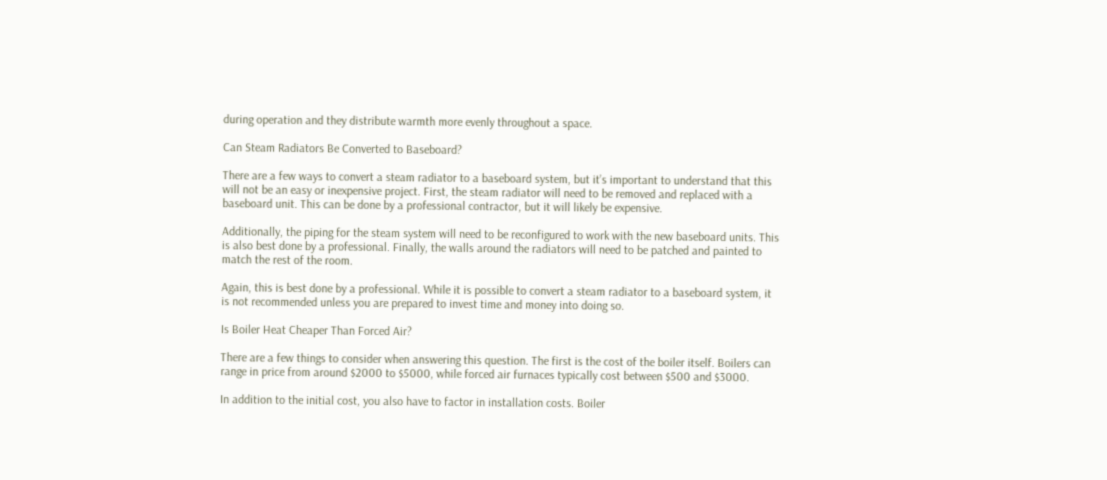during operation and they distribute warmth more evenly throughout a space.

Can Steam Radiators Be Converted to Baseboard?

There are a few ways to convert a steam radiator to a baseboard system, but it’s important to understand that this will not be an easy or inexpensive project. First, the steam radiator will need to be removed and replaced with a baseboard unit. This can be done by a professional contractor, but it will likely be expensive.

Additionally, the piping for the steam system will need to be reconfigured to work with the new baseboard units. This is also best done by a professional. Finally, the walls around the radiators will need to be patched and painted to match the rest of the room.

Again, this is best done by a professional. While it is possible to convert a steam radiator to a baseboard system, it is not recommended unless you are prepared to invest time and money into doing so.

Is Boiler Heat Cheaper Than Forced Air?

There are a few things to consider when answering this question. The first is the cost of the boiler itself. Boilers can range in price from around $2000 to $5000, while forced air furnaces typically cost between $500 and $3000.

In addition to the initial cost, you also have to factor in installation costs. Boiler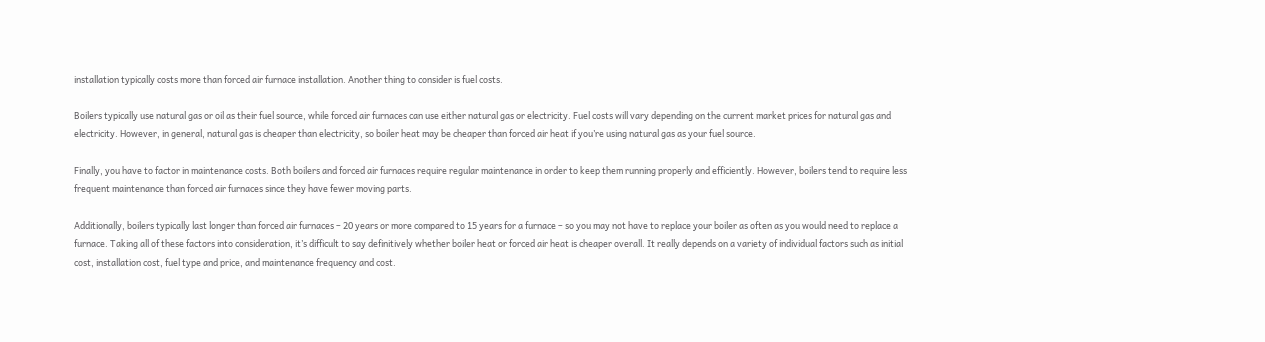installation typically costs more than forced air furnace installation. Another thing to consider is fuel costs.

Boilers typically use natural gas or oil as their fuel source, while forced air furnaces can use either natural gas or electricity. Fuel costs will vary depending on the current market prices for natural gas and electricity. However, in general, natural gas is cheaper than electricity, so boiler heat may be cheaper than forced air heat if you’re using natural gas as your fuel source.

Finally, you have to factor in maintenance costs. Both boilers and forced air furnaces require regular maintenance in order to keep them running properly and efficiently. However, boilers tend to require less frequent maintenance than forced air furnaces since they have fewer moving parts.

Additionally, boilers typically last longer than forced air furnaces – 20 years or more compared to 15 years for a furnace – so you may not have to replace your boiler as often as you would need to replace a furnace. Taking all of these factors into consideration, it’s difficult to say definitively whether boiler heat or forced air heat is cheaper overall. It really depends on a variety of individual factors such as initial cost, installation cost, fuel type and price, and maintenance frequency and cost.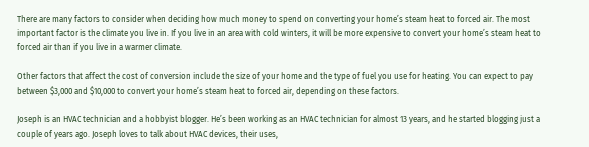There are many factors to consider when deciding how much money to spend on converting your home’s steam heat to forced air. The most important factor is the climate you live in. If you live in an area with cold winters, it will be more expensive to convert your home’s steam heat to forced air than if you live in a warmer climate.

Other factors that affect the cost of conversion include the size of your home and the type of fuel you use for heating. You can expect to pay between $3,000 and $10,000 to convert your home’s steam heat to forced air, depending on these factors.

Joseph is an HVAC technician and a hobbyist blogger. He’s been working as an HVAC technician for almost 13 years, and he started blogging just a couple of years ago. Joseph loves to talk about HVAC devices, their uses,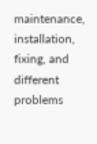maintenance, installation, fixing, and different problems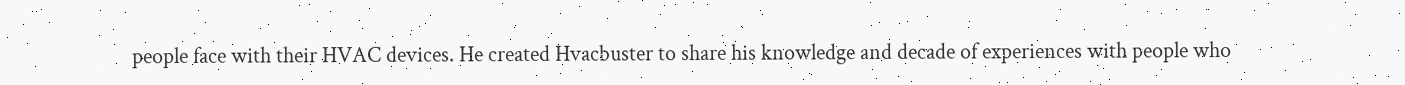people face with their HVAC devices. He created Hvacbuster to share his knowledge and decade of experiences with people who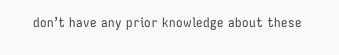don’t have any prior knowledge about these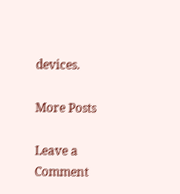devices.

More Posts

Leave a Comment